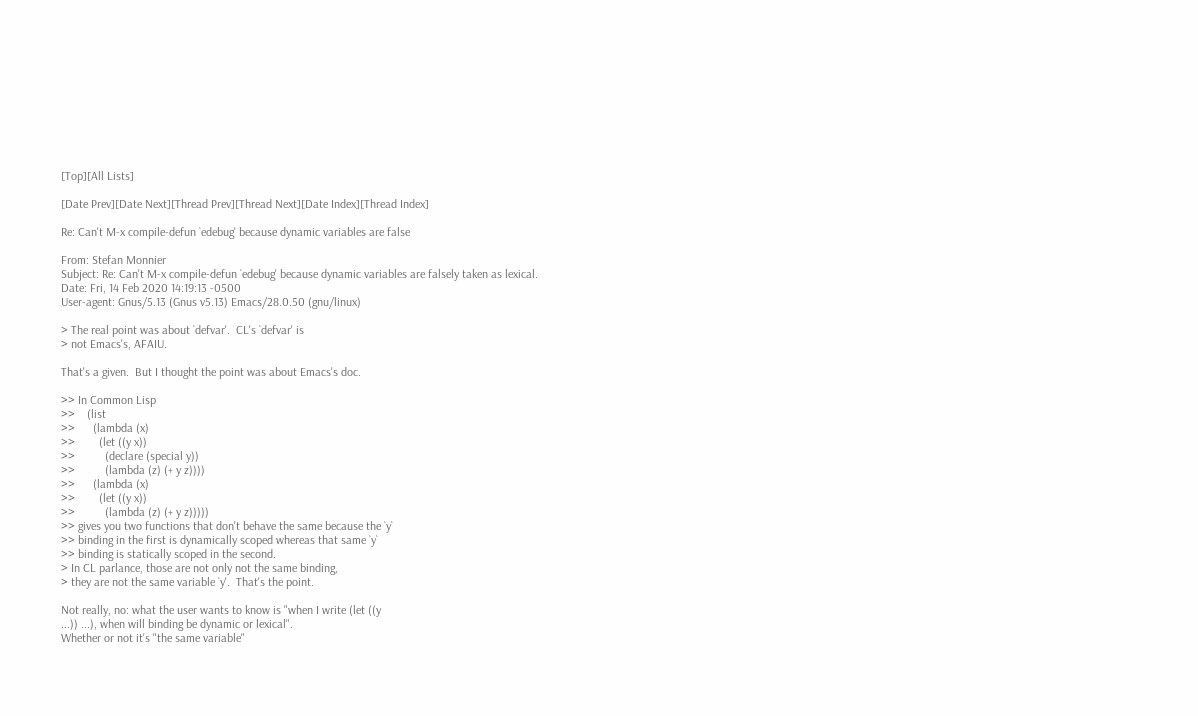[Top][All Lists]

[Date Prev][Date Next][Thread Prev][Thread Next][Date Index][Thread Index]

Re: Can't M-x compile-defun `edebug' because dynamic variables are false

From: Stefan Monnier
Subject: Re: Can't M-x compile-defun `edebug' because dynamic variables are falsely taken as lexical.
Date: Fri, 14 Feb 2020 14:19:13 -0500
User-agent: Gnus/5.13 (Gnus v5.13) Emacs/28.0.50 (gnu/linux)

> The real point was about `defvar'.  CL's `defvar' is
> not Emacs's, AFAIU.

That's a given.  But I thought the point was about Emacs's doc.

>> In Common Lisp
>>    (list
>>      (lambda (x)
>>        (let ((y x))
>>          (declare (special y))
>>          (lambda (z) (+ y z))))
>>      (lambda (x)
>>        (let ((y x))
>>          (lambda (z) (+ y z)))))
>> gives you two functions that don't behave the same because the `y`
>> binding in the first is dynamically scoped whereas that same `y`
>> binding is statically scoped in the second.
> In CL parlance, those are not only not the same binding,
> they are not the same variable `y'.  That's the point.

Not really, no: what the user wants to know is "when I write (let ((y
...)) ...), when will binding be dynamic or lexical".
Whether or not it's "the same variable"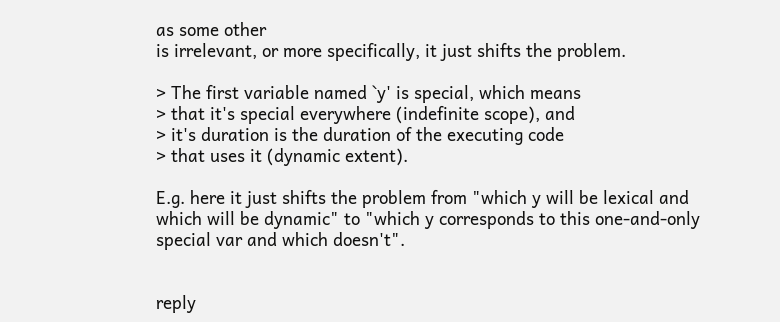as some other
is irrelevant, or more specifically, it just shifts the problem.

> The first variable named `y' is special, which means
> that it's special everywhere (indefinite scope), and
> it's duration is the duration of the executing code
> that uses it (dynamic extent).

E.g. here it just shifts the problem from "which y will be lexical and
which will be dynamic" to "which y corresponds to this one-and-only
special var and which doesn't".


reply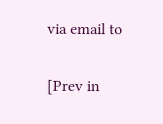via email to

[Prev in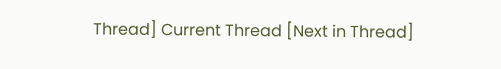Thread] Current Thread [Next in Thread]